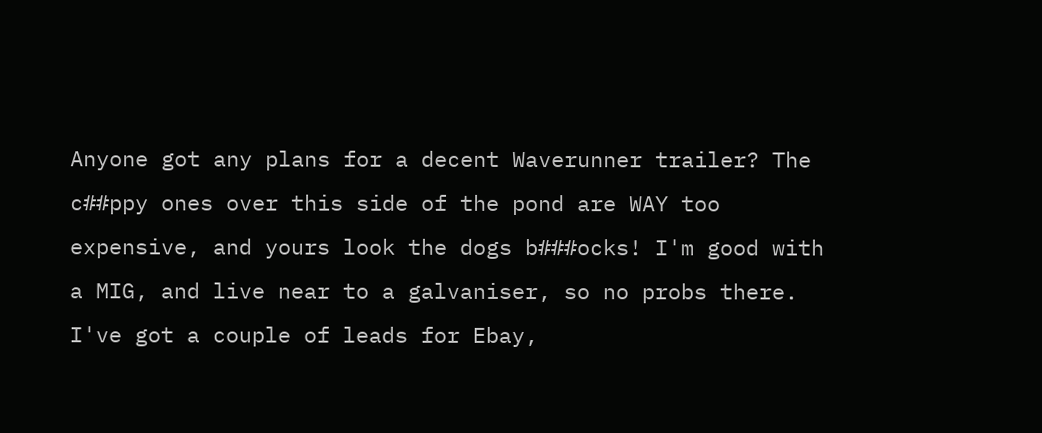Anyone got any plans for a decent Waverunner trailer? The c##ppy ones over this side of the pond are WAY too expensive, and yours look the dogs b###ocks! I'm good with a MIG, and live near to a galvaniser, so no probs there. I've got a couple of leads for Ebay,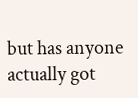but has anyone actually got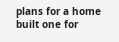plans for a home built one for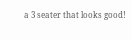a 3 seater that looks good!